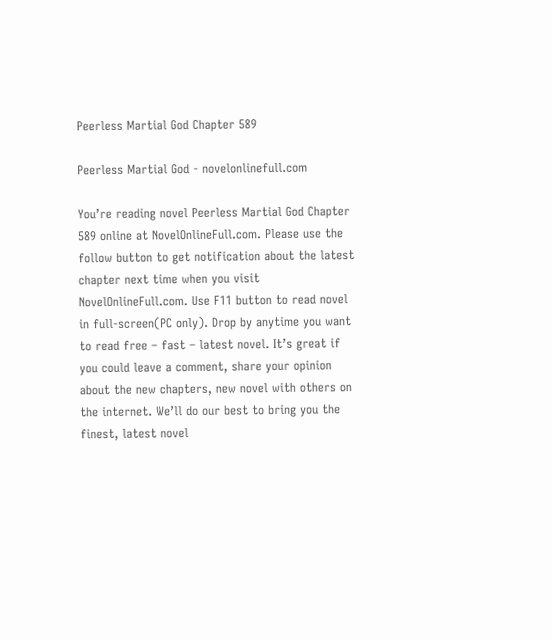Peerless Martial God Chapter 589

Peerless Martial God - novelonlinefull.com

You’re reading novel Peerless Martial God Chapter 589 online at NovelOnlineFull.com. Please use the follow button to get notification about the latest chapter next time when you visit NovelOnlineFull.com. Use F11 button to read novel in full-screen(PC only). Drop by anytime you want to read free – fast – latest novel. It’s great if you could leave a comment, share your opinion about the new chapters, new novel with others on the internet. We’ll do our best to bring you the finest, latest novel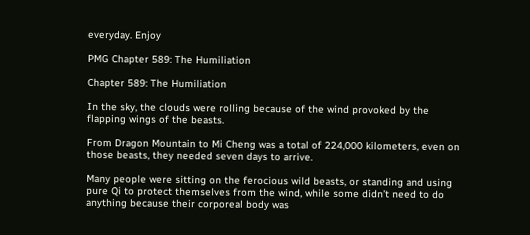everyday. Enjoy

PMG Chapter 589: The Humiliation

Chapter 589: The Humiliation

In the sky, the clouds were rolling because of the wind provoked by the flapping wings of the beasts.

From Dragon Mountain to Mi Cheng was a total of 224,000 kilometers, even on those beasts, they needed seven days to arrive.

Many people were sitting on the ferocious wild beasts, or standing and using pure Qi to protect themselves from the wind, while some didn’t need to do anything because their corporeal body was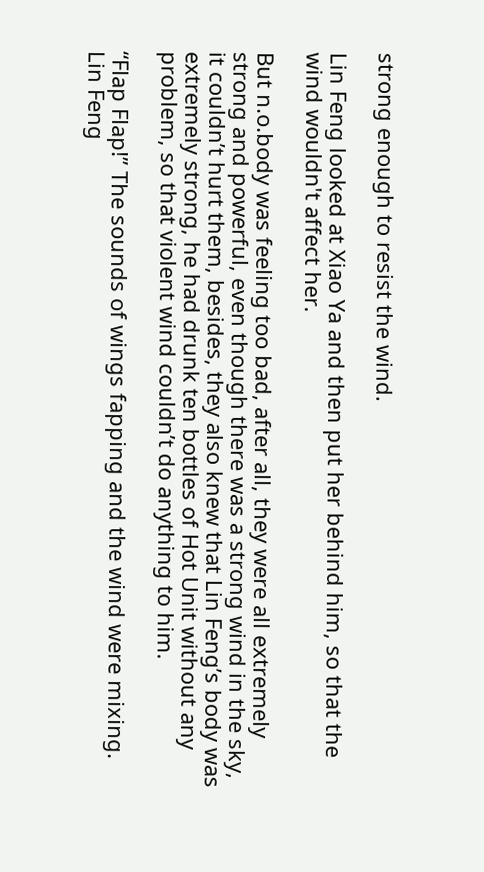strong enough to resist the wind.

Lin Feng looked at Xiao Ya and then put her behind him, so that the wind wouldn't affect her.

But n.o.body was feeling too bad, after all, they were all extremely strong and powerful, even though there was a strong wind in the sky, it couldn’t hurt them, besides, they also knew that Lin Feng’s body was extremely strong, he had drunk ten bottles of Hot Unit without any problem, so that violent wind couldn’t do anything to him.

“Flap Flap!” The sounds of wings fapping and the wind were mixing. Lin Feng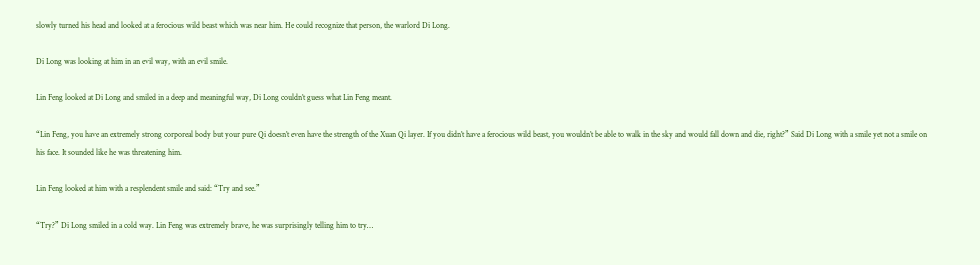slowly turned his head and looked at a ferocious wild beast which was near him. He could recognize that person, the warlord Di Long.

Di Long was looking at him in an evil way, with an evil smile.

Lin Feng looked at Di Long and smiled in a deep and meaningful way, Di Long couldn’t guess what Lin Feng meant.

“Lin Feng, you have an extremely strong corporeal body but your pure Qi doesn’t even have the strength of the Xuan Qi layer. If you didn’t have a ferocious wild beast, you wouldn’t be able to walk in the sky and would fall down and die, right?” Said Di Long with a smile yet not a smile on his face. It sounded like he was threatening him.

Lin Feng looked at him with a resplendent smile and said: “Try and see.”

“Try?” Di Long smiled in a cold way. Lin Feng was extremely brave, he was surprisingly telling him to try…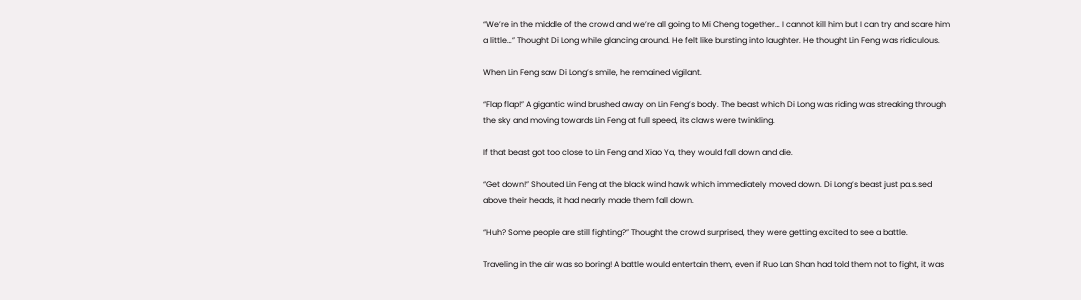“We’re in the middle of the crowd and we’re all going to Mi Cheng together… I cannot kill him but I can try and scare him a little…” Thought Di Long while glancing around. He felt like bursting into laughter. He thought Lin Feng was ridiculous.

When Lin Feng saw Di Long’s smile, he remained vigilant.

“Flap flap!” A gigantic wind brushed away on Lin Feng’s body. The beast which Di Long was riding was streaking through the sky and moving towards Lin Feng at full speed, its claws were twinkling.

If that beast got too close to Lin Feng and Xiao Ya, they would fall down and die.

“Get down!” Shouted Lin Feng at the black wind hawk which immediately moved down. Di Long’s beast just pa.s.sed above their heads, it had nearly made them fall down.

“Huh? Some people are still fighting?” Thought the crowd surprised, they were getting excited to see a battle.

Traveling in the air was so boring! A battle would entertain them, even if Ruo Lan Shan had told them not to fight, it was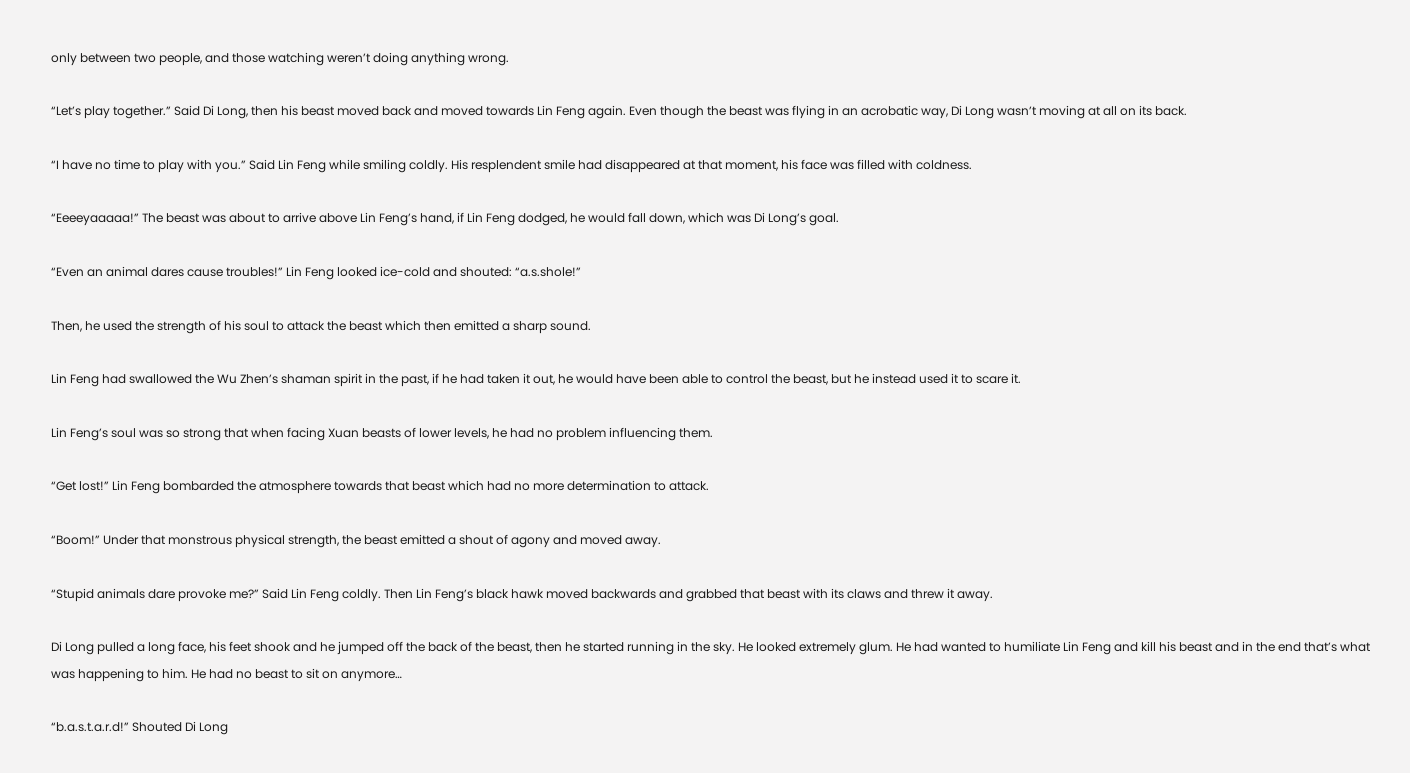only between two people, and those watching weren’t doing anything wrong.

“Let’s play together.” Said Di Long, then his beast moved back and moved towards Lin Feng again. Even though the beast was flying in an acrobatic way, Di Long wasn’t moving at all on its back.

“I have no time to play with you.” Said Lin Feng while smiling coldly. His resplendent smile had disappeared at that moment, his face was filled with coldness.

“Eeeeyaaaaa!” The beast was about to arrive above Lin Feng’s hand, if Lin Feng dodged, he would fall down, which was Di Long’s goal.

“Even an animal dares cause troubles!” Lin Feng looked ice-cold and shouted: “a.s.shole!”

Then, he used the strength of his soul to attack the beast which then emitted a sharp sound.

Lin Feng had swallowed the Wu Zhen’s shaman spirit in the past, if he had taken it out, he would have been able to control the beast, but he instead used it to scare it.

Lin Feng’s soul was so strong that when facing Xuan beasts of lower levels, he had no problem influencing them.

“Get lost!” Lin Feng bombarded the atmosphere towards that beast which had no more determination to attack.

“Boom!” Under that monstrous physical strength, the beast emitted a shout of agony and moved away.

“Stupid animals dare provoke me?” Said Lin Feng coldly. Then Lin Feng’s black hawk moved backwards and grabbed that beast with its claws and threw it away.

Di Long pulled a long face, his feet shook and he jumped off the back of the beast, then he started running in the sky. He looked extremely glum. He had wanted to humiliate Lin Feng and kill his beast and in the end that’s what was happening to him. He had no beast to sit on anymore…

“b.a.s.t.a.r.d!” Shouted Di Long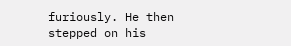furiously. He then stepped on his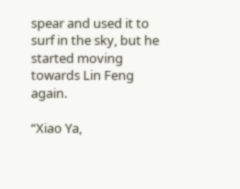spear and used it to surf in the sky, but he started moving towards Lin Feng again.

“Xiao Ya,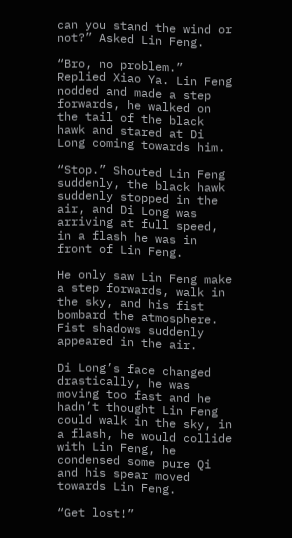can you stand the wind or not?” Asked Lin Feng.

“Bro, no problem.” Replied Xiao Ya. Lin Feng nodded and made a step forwards, he walked on the tail of the black hawk and stared at Di Long coming towards him.

“Stop.” Shouted Lin Feng suddenly, the black hawk suddenly stopped in the air, and Di Long was arriving at full speed, in a flash he was in front of Lin Feng.

He only saw Lin Feng make a step forwards, walk in the sky, and his fist bombard the atmosphere. Fist shadows suddenly appeared in the air.

Di Long’s face changed drastically, he was moving too fast and he hadn’t thought Lin Feng could walk in the sky, in a flash, he would collide with Lin Feng, he condensed some pure Qi and his spear moved towards Lin Feng.

“Get lost!”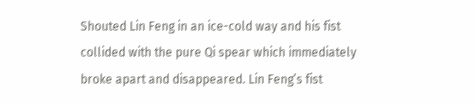Shouted Lin Feng in an ice-cold way and his fist collided with the pure Qi spear which immediately broke apart and disappeared. Lin Feng’s fist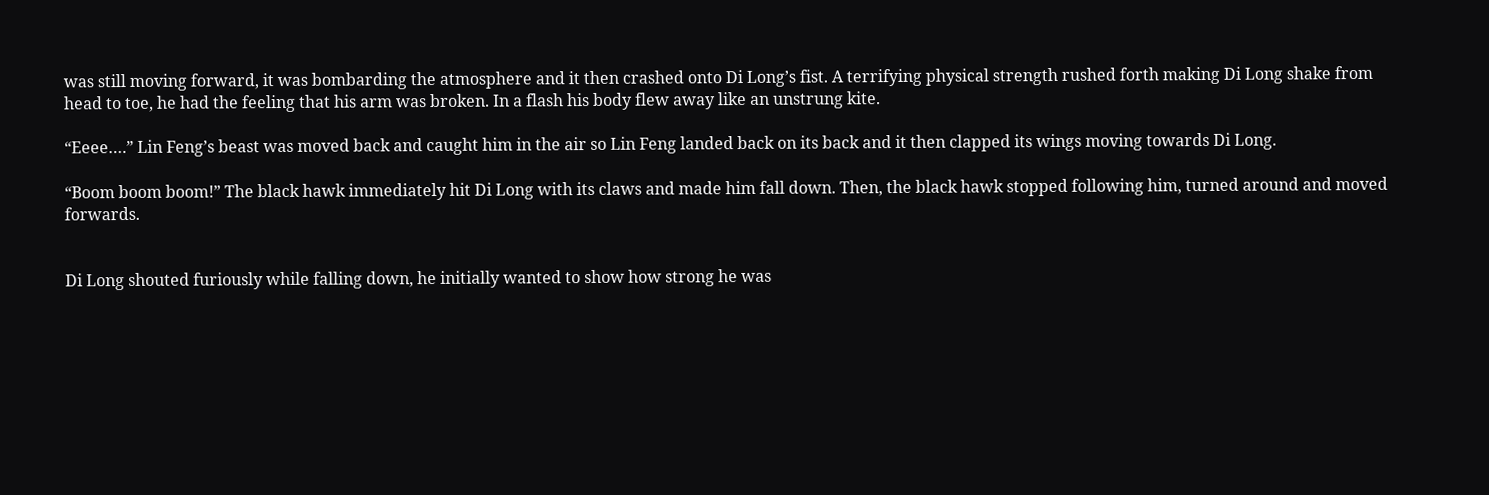was still moving forward, it was bombarding the atmosphere and it then crashed onto Di Long’s fist. A terrifying physical strength rushed forth making Di Long shake from head to toe, he had the feeling that his arm was broken. In a flash his body flew away like an unstrung kite.

“Eeee….” Lin Feng’s beast was moved back and caught him in the air so Lin Feng landed back on its back and it then clapped its wings moving towards Di Long.

“Boom boom boom!” The black hawk immediately hit Di Long with its claws and made him fall down. Then, the black hawk stopped following him, turned around and moved forwards.


Di Long shouted furiously while falling down, he initially wanted to show how strong he was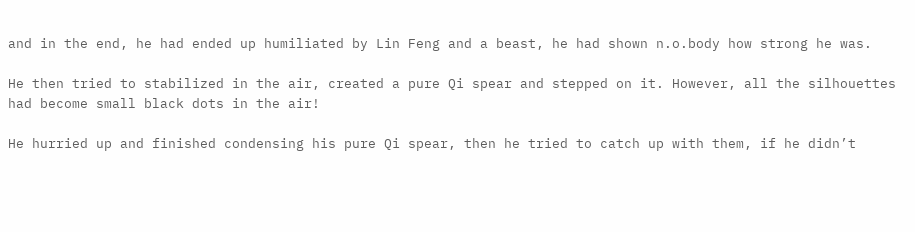and in the end, he had ended up humiliated by Lin Feng and a beast, he had shown n.o.body how strong he was.

He then tried to stabilized in the air, created a pure Qi spear and stepped on it. However, all the silhouettes had become small black dots in the air!

He hurried up and finished condensing his pure Qi spear, then he tried to catch up with them, if he didn’t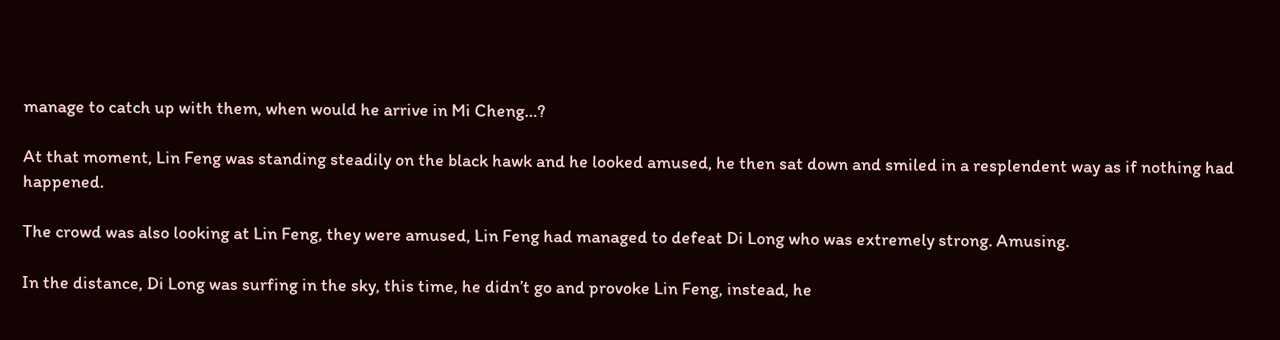manage to catch up with them, when would he arrive in Mi Cheng…?

At that moment, Lin Feng was standing steadily on the black hawk and he looked amused, he then sat down and smiled in a resplendent way as if nothing had happened.

The crowd was also looking at Lin Feng, they were amused, Lin Feng had managed to defeat Di Long who was extremely strong. Amusing.

In the distance, Di Long was surfing in the sky, this time, he didn’t go and provoke Lin Feng, instead, he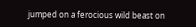jumped on a ferocious wild beast on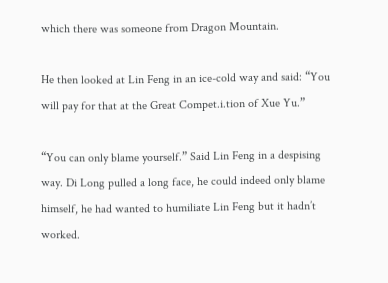which there was someone from Dragon Mountain.

He then looked at Lin Feng in an ice-cold way and said: “You will pay for that at the Great Compet.i.tion of Xue Yu.”

“You can only blame yourself.” Said Lin Feng in a despising way. Di Long pulled a long face, he could indeed only blame himself, he had wanted to humiliate Lin Feng but it hadn’t worked.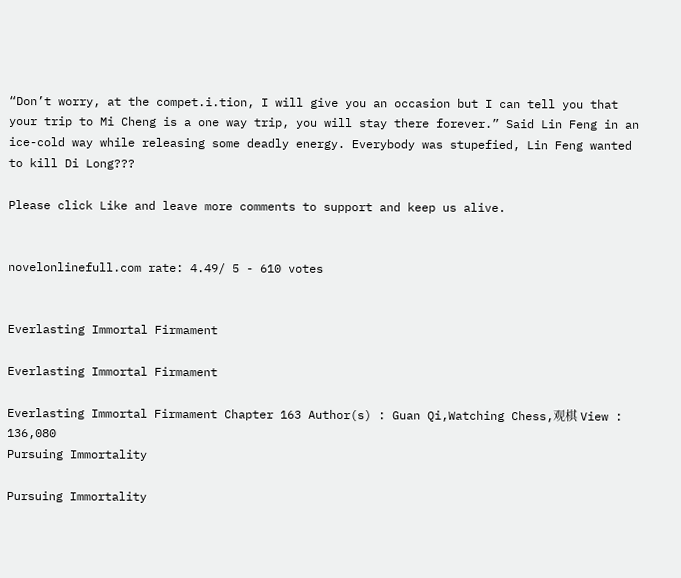“Don’t worry, at the compet.i.tion, I will give you an occasion but I can tell you that your trip to Mi Cheng is a one way trip, you will stay there forever.” Said Lin Feng in an ice-cold way while releasing some deadly energy. Everybody was stupefied, Lin Feng wanted to kill Di Long???

Please click Like and leave more comments to support and keep us alive.


novelonlinefull.com rate: 4.49/ 5 - 610 votes


Everlasting Immortal Firmament

Everlasting Immortal Firmament

Everlasting Immortal Firmament Chapter 163 Author(s) : Guan Qi,Watching Chess,观棋 View : 136,080
Pursuing Immortality

Pursuing Immortality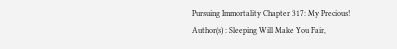Pursuing Immortality Chapter 317: My Precious! Author(s) : Sleeping Will Make You Fair,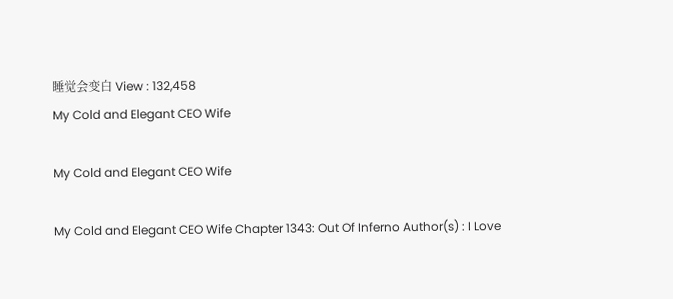睡觉会变白 View : 132,458
My Cold and Elegant CEO Wife

My Cold and Elegant CEO Wife

My Cold and Elegant CEO Wife Chapter 1343: Out Of Inferno Author(s) : I Love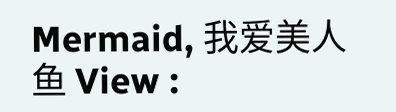Mermaid, 我爱美人鱼 View :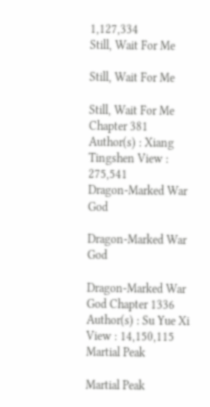1,127,334
Still, Wait For Me

Still, Wait For Me

Still, Wait For Me Chapter 381 Author(s) : Xiang Tingshen View : 275,541
Dragon-Marked War God

Dragon-Marked War God

Dragon-Marked War God Chapter 1336 Author(s) : Su Yue Xi View : 14,150,115
Martial Peak

Martial Peak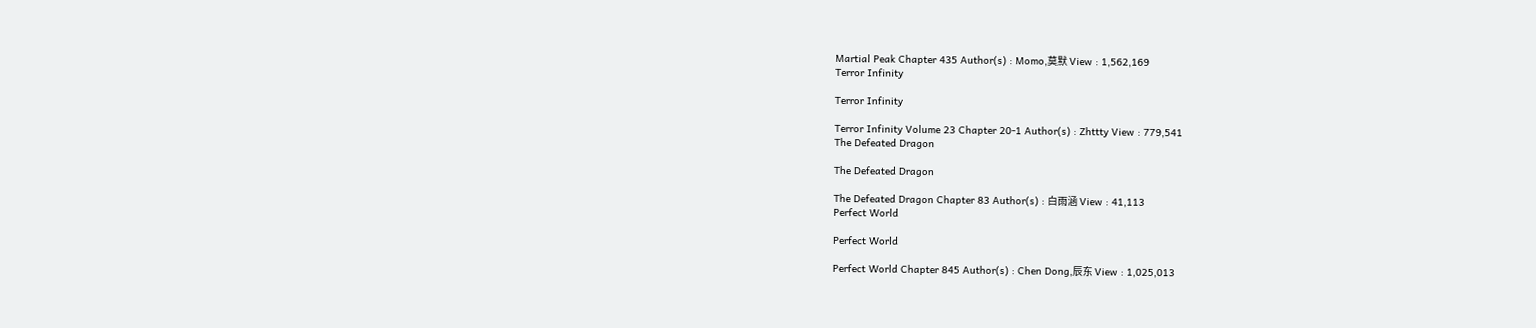Martial Peak Chapter 435 Author(s) : Momo,莫默 View : 1,562,169
Terror Infinity

Terror Infinity

Terror Infinity Volume 23 Chapter 20-1 Author(s) : Zhttty View : 779,541
The Defeated Dragon

The Defeated Dragon

The Defeated Dragon Chapter 83 Author(s) : 白雨涵 View : 41,113
Perfect World

Perfect World

Perfect World Chapter 845 Author(s) : Chen Dong,辰东 View : 1,025,013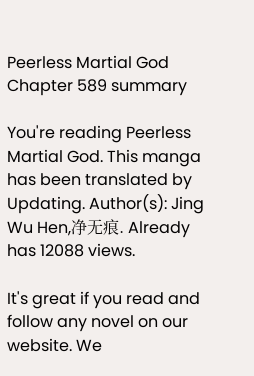Peerless Martial God Chapter 589 summary

You're reading Peerless Martial God. This manga has been translated by Updating. Author(s): Jing Wu Hen,净无痕. Already has 12088 views.

It's great if you read and follow any novel on our website. We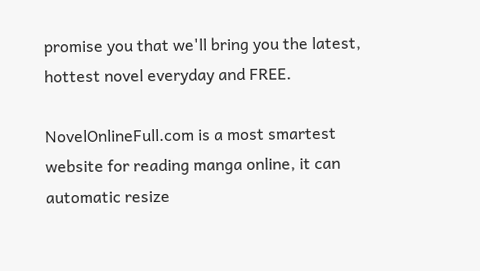promise you that we'll bring you the latest, hottest novel everyday and FREE.

NovelOnlineFull.com is a most smartest website for reading manga online, it can automatic resize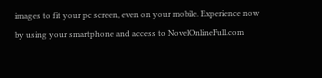images to fit your pc screen, even on your mobile. Experience now by using your smartphone and access to NovelOnlineFull.com